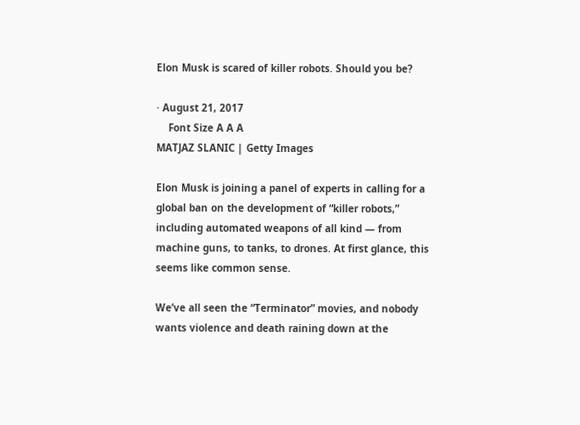Elon Musk is scared of killer robots. Should you be?

· August 21, 2017
    Font Size A A A
MATJAZ SLANIC | Getty Images

Elon Musk is joining a panel of experts in calling for a global ban on the development of “killer robots,” including automated weapons of all kind — from machine guns, to tanks, to drones. At first glance, this seems like common sense.

We’ve all seen the “Terminator” movies, and nobody wants violence and death raining down at the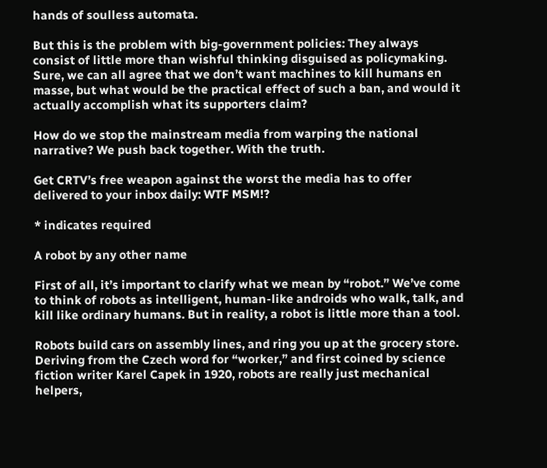hands of soulless automata.

But this is the problem with big-government policies: They always consist of little more than wishful thinking disguised as policymaking. Sure, we can all agree that we don’t want machines to kill humans en masse, but what would be the practical effect of such a ban, and would it actually accomplish what its supporters claim?

How do we stop the mainstream media from warping the national narrative? We push back together. With the truth.

Get CRTV’s free weapon against the worst the media has to offer delivered to your inbox daily: WTF MSM!?

* indicates required

A robot by any other name

First of all, it’s important to clarify what we mean by “robot.” We’ve come to think of robots as intelligent, human-like androids who walk, talk, and kill like ordinary humans. But in reality, a robot is little more than a tool.

Robots build cars on assembly lines, and ring you up at the grocery store. Deriving from the Czech word for “worker,” and first coined by science fiction writer Karel Capek in 1920, robots are really just mechanical helpers,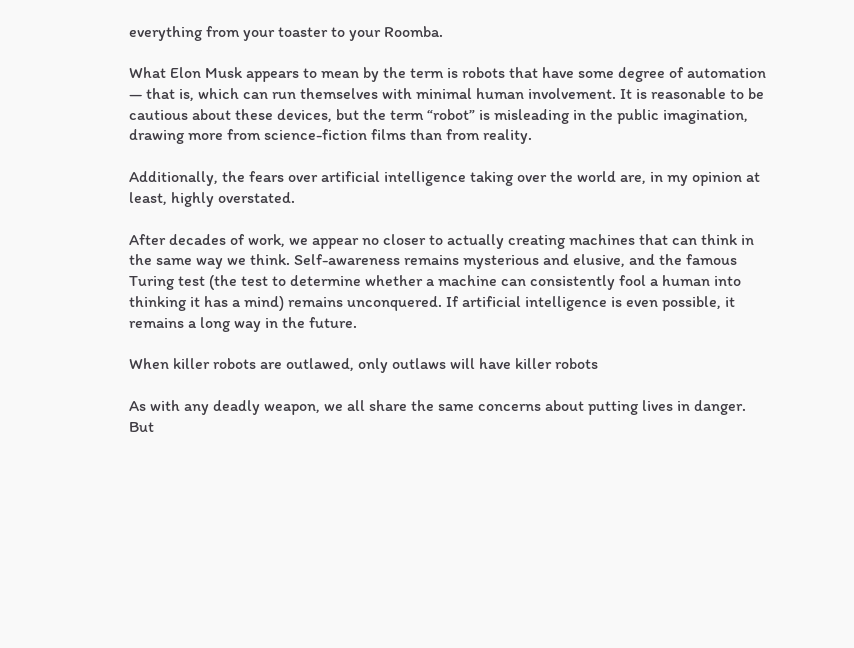everything from your toaster to your Roomba.

What Elon Musk appears to mean by the term is robots that have some degree of automation — that is, which can run themselves with minimal human involvement. It is reasonable to be cautious about these devices, but the term “robot” is misleading in the public imagination, drawing more from science-fiction films than from reality.

Additionally, the fears over artificial intelligence taking over the world are, in my opinion at least, highly overstated.

After decades of work, we appear no closer to actually creating machines that can think in the same way we think. Self-awareness remains mysterious and elusive, and the famous Turing test (the test to determine whether a machine can consistently fool a human into thinking it has a mind) remains unconquered. If artificial intelligence is even possible, it remains a long way in the future.

When killer robots are outlawed, only outlaws will have killer robots

As with any deadly weapon, we all share the same concerns about putting lives in danger. But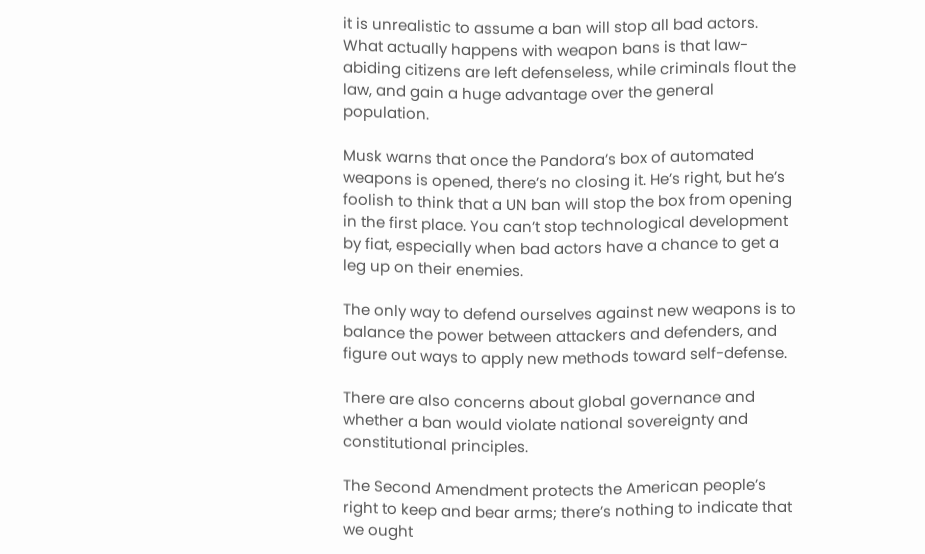it is unrealistic to assume a ban will stop all bad actors. What actually happens with weapon bans is that law-abiding citizens are left defenseless, while criminals flout the law, and gain a huge advantage over the general population.

Musk warns that once the Pandora’s box of automated weapons is opened, there’s no closing it. He’s right, but he’s foolish to think that a UN ban will stop the box from opening in the first place. You can’t stop technological development by fiat, especially when bad actors have a chance to get a leg up on their enemies.

The only way to defend ourselves against new weapons is to balance the power between attackers and defenders, and figure out ways to apply new methods toward self-defense.

There are also concerns about global governance and whether a ban would violate national sovereignty and constitutional principles.

The Second Amendment protects the American people’s right to keep and bear arms; there’s nothing to indicate that we ought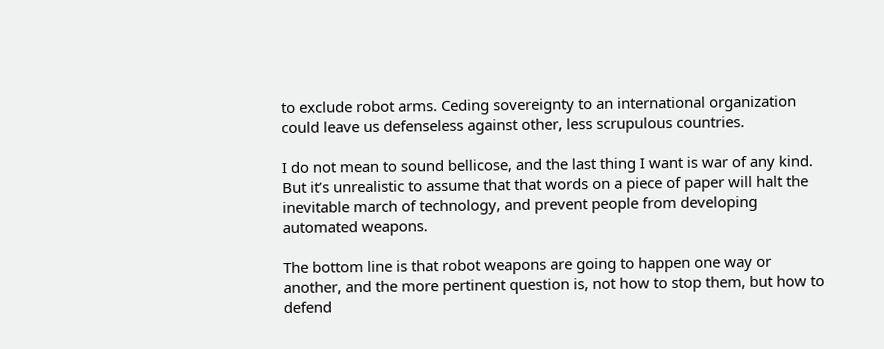to exclude robot arms. Ceding sovereignty to an international organization could leave us defenseless against other, less scrupulous countries.

I do not mean to sound bellicose, and the last thing I want is war of any kind. But it’s unrealistic to assume that that words on a piece of paper will halt the inevitable march of technology, and prevent people from developing automated weapons.

The bottom line is that robot weapons are going to happen one way or another, and the more pertinent question is, not how to stop them, but how to defend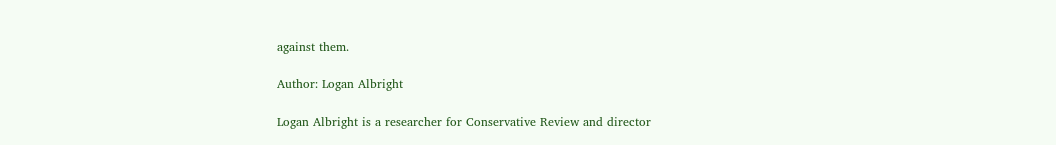against them.

Author: Logan Albright

Logan Albright is a researcher for Conservative Review and director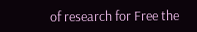of research for Free the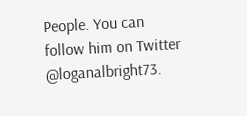People. You can follow him on Twitter @loganalbright73.